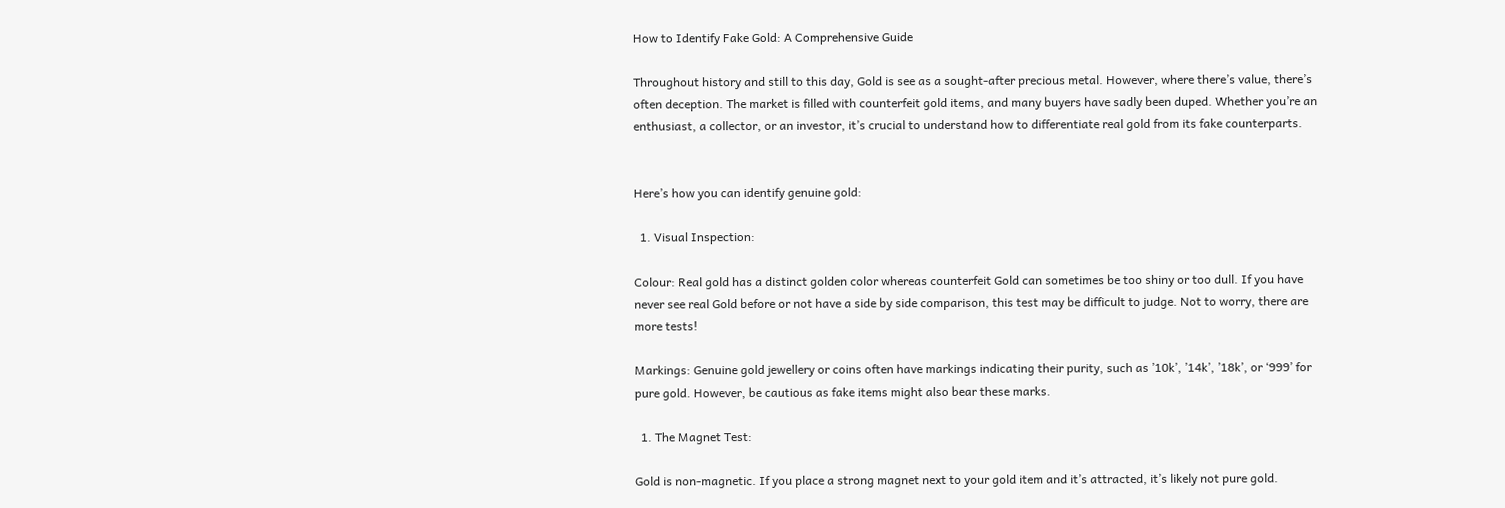How to Identify Fake Gold: A Comprehensive Guide

Throughout history and still to this day, Gold is see as a sought-after precious metal. However, where there’s value, there’s often deception. The market is filled with counterfeit gold items, and many buyers have sadly been duped. Whether you’re an enthusiast, a collector, or an investor, it’s crucial to understand how to differentiate real gold from its fake counterparts.


Here’s how you can identify genuine gold:

  1. Visual Inspection:

Colour: Real gold has a distinct golden color whereas counterfeit Gold can sometimes be too shiny or too dull. If you have never see real Gold before or not have a side by side comparison, this test may be difficult to judge. Not to worry, there are more tests!

Markings: Genuine gold jewellery or coins often have markings indicating their purity, such as ’10k’, ’14k’, ’18k’, or ‘999’ for pure gold. However, be cautious as fake items might also bear these marks.

  1. The Magnet Test:

Gold is non-magnetic. If you place a strong magnet next to your gold item and it’s attracted, it’s likely not pure gold.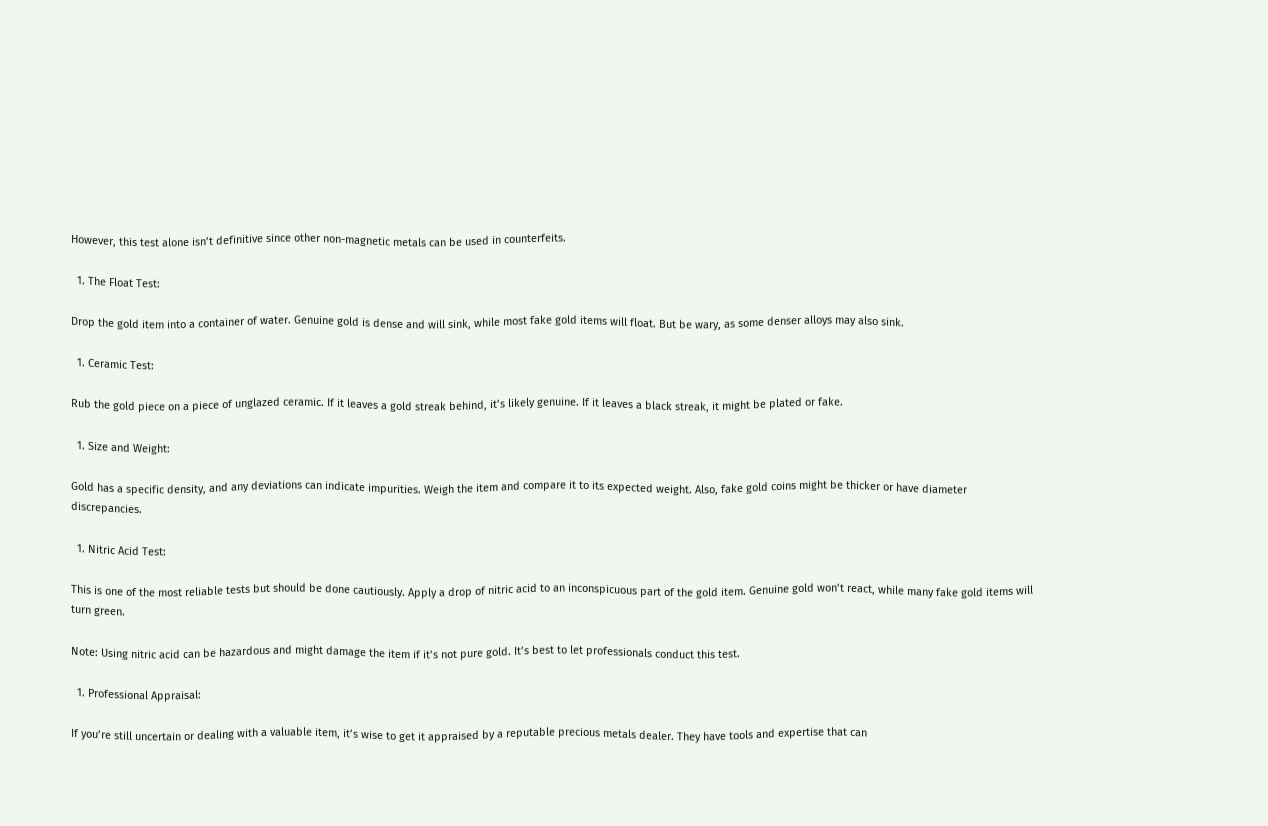However, this test alone isn’t definitive since other non-magnetic metals can be used in counterfeits.

  1. The Float Test:

Drop the gold item into a container of water. Genuine gold is dense and will sink, while most fake gold items will float. But be wary, as some denser alloys may also sink.

  1. Ceramic Test:

Rub the gold piece on a piece of unglazed ceramic. If it leaves a gold streak behind, it’s likely genuine. If it leaves a black streak, it might be plated or fake.

  1. Size and Weight:

Gold has a specific density, and any deviations can indicate impurities. Weigh the item and compare it to its expected weight. Also, fake gold coins might be thicker or have diameter discrepancies.

  1. Nitric Acid Test:

This is one of the most reliable tests but should be done cautiously. Apply a drop of nitric acid to an inconspicuous part of the gold item. Genuine gold won’t react, while many fake gold items will turn green.

Note: Using nitric acid can be hazardous and might damage the item if it’s not pure gold. It’s best to let professionals conduct this test.

  1. Professional Appraisal:

If you’re still uncertain or dealing with a valuable item, it’s wise to get it appraised by a reputable precious metals dealer. They have tools and expertise that can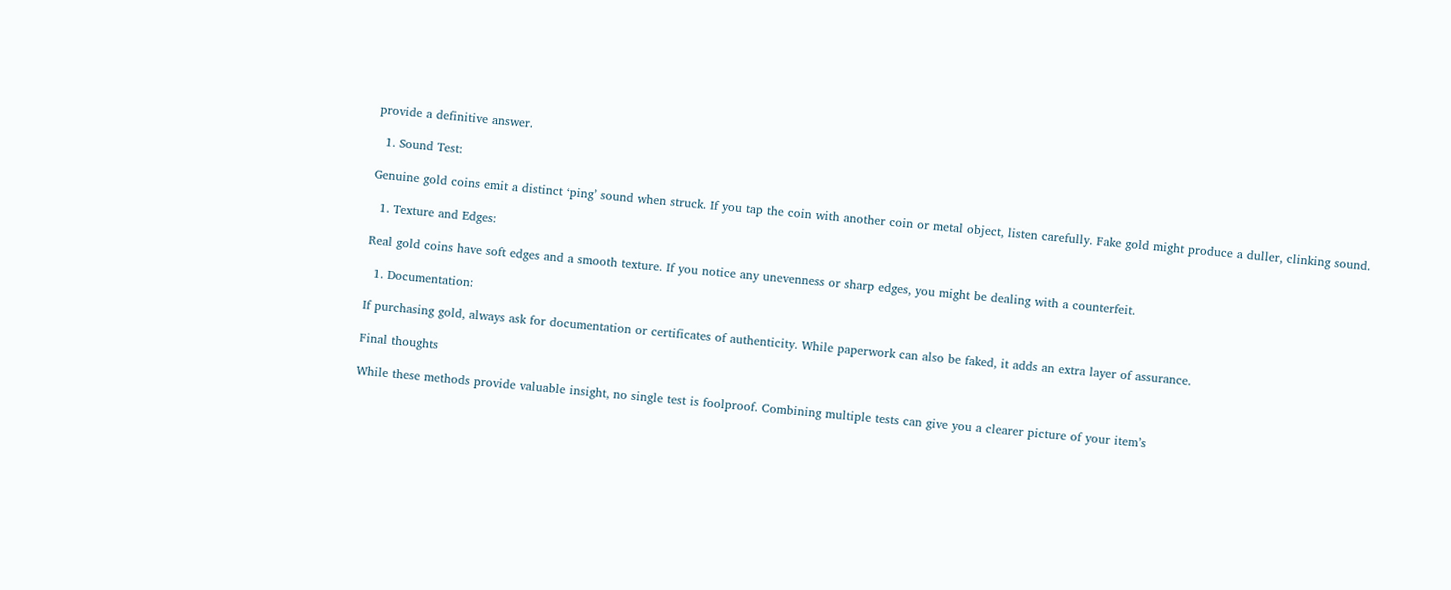provide a definitive answer.

  1. Sound Test:

Genuine gold coins emit a distinct ‘ping’ sound when struck. If you tap the coin with another coin or metal object, listen carefully. Fake gold might produce a duller, clinking sound.

  1. Texture and Edges:

Real gold coins have soft edges and a smooth texture. If you notice any unevenness or sharp edges, you might be dealing with a counterfeit.

  1. Documentation:

If purchasing gold, always ask for documentation or certificates of authenticity. While paperwork can also be faked, it adds an extra layer of assurance.

Final thoughts

While these methods provide valuable insight, no single test is foolproof. Combining multiple tests can give you a clearer picture of your item’s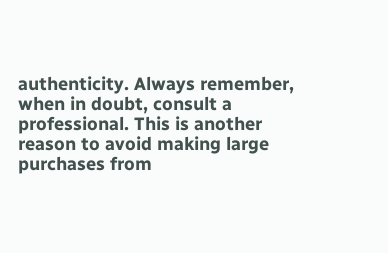authenticity. Always remember, when in doubt, consult a professional. This is another reason to avoid making large purchases from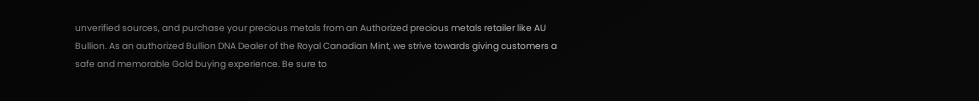unverified sources, and purchase your precious metals from an Authorized precious metals retailer like AU Bullion. As an authorized Bullion DNA Dealer of the Royal Canadian Mint, we strive towards giving customers a safe and memorable Gold buying experience. Be sure to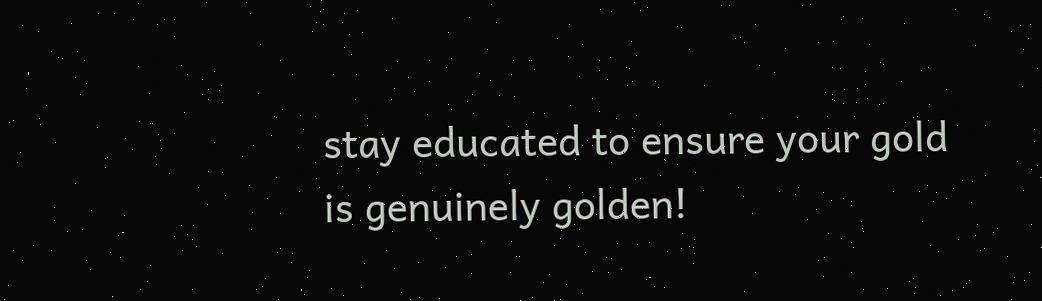stay educated to ensure your gold is genuinely golden!